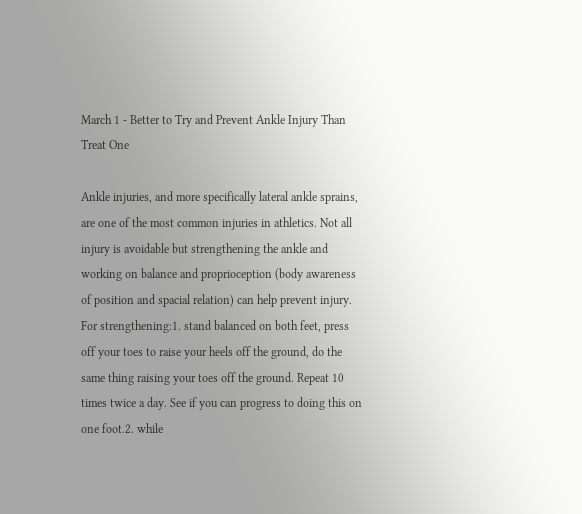March 1 - Better to Try and Prevent Ankle Injury Than Treat One

Ankle injuries, and more specifically lateral ankle sprains, are one of the most common injuries in athletics. Not all injury is avoidable but strengthening the ankle and working on balance and proprioception (body awareness of position and spacial relation) can help prevent injury. For strengthening:1. stand balanced on both feet, press off your toes to raise your heels off the ground, do the same thing raising your toes off the ground. Repeat 10 times twice a day. See if you can progress to doing this on one foot.2. while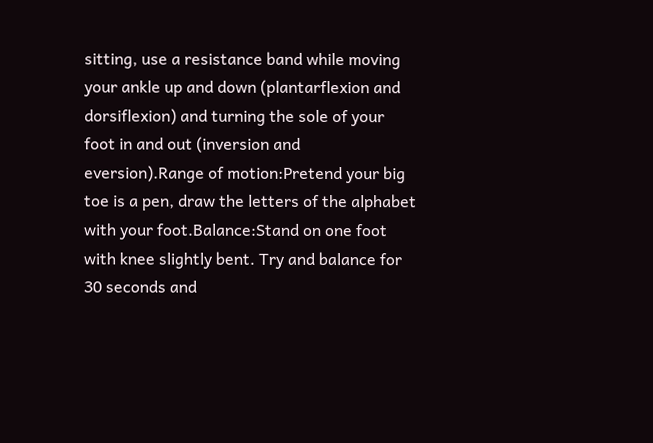sitting, use a resistance band while moving your ankle up and down (plantarflexion and dorsiflexion) and turning the sole of your foot in and out (inversion and eversion).Range of motion:Pretend your big toe is a pen, draw the letters of the alphabet with your foot.Balance:Stand on one foot with knee slightly bent. Try and balance for 30 seconds and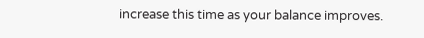increase this time as your balance improves.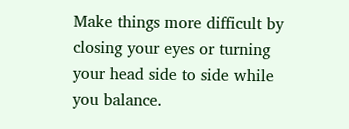Make things more difficult by closing your eyes or turning your head side to side while you balance.